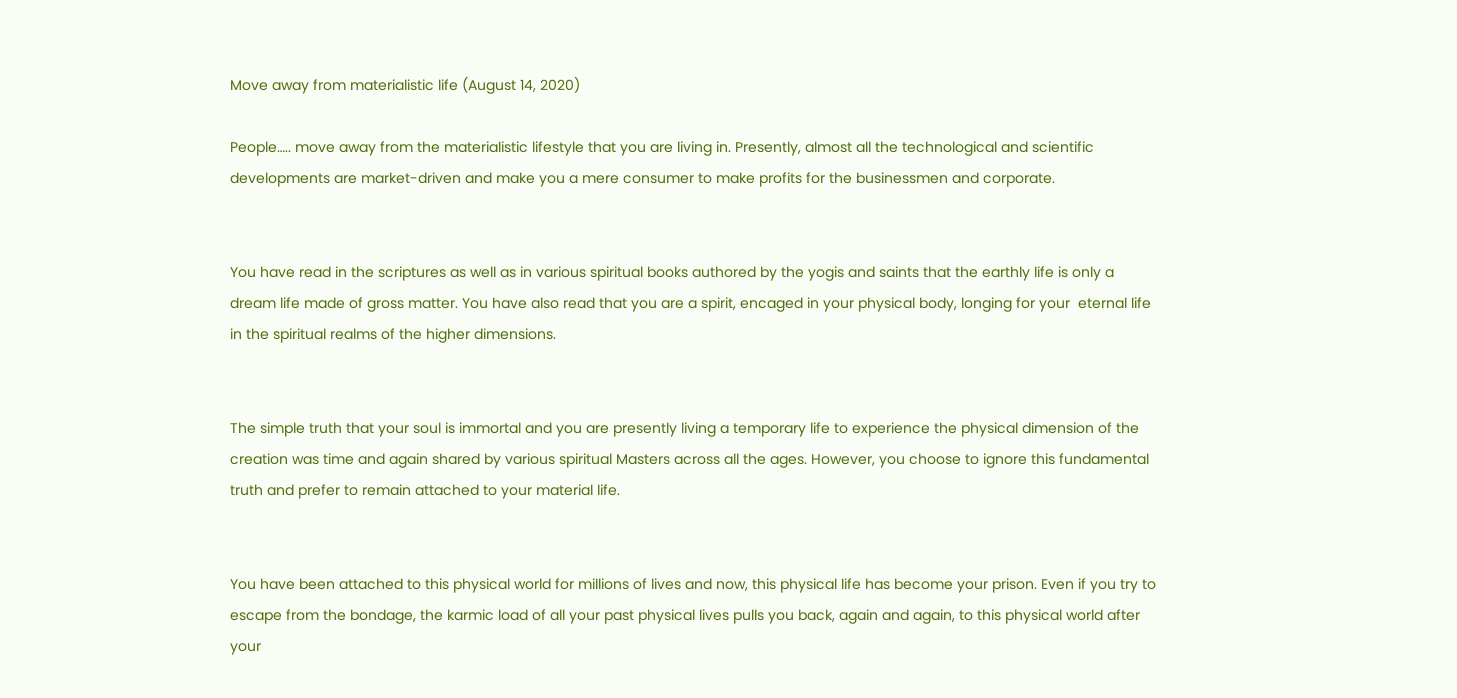Move away from materialistic life (August 14, 2020)

People….. move away from the materialistic lifestyle that you are living in. Presently, almost all the technological and scientific developments are market-driven and make you a mere consumer to make profits for the businessmen and corporate.


You have read in the scriptures as well as in various spiritual books authored by the yogis and saints that the earthly life is only a dream life made of gross matter. You have also read that you are a spirit, encaged in your physical body, longing for your  eternal life in the spiritual realms of the higher dimensions.


The simple truth that your soul is immortal and you are presently living a temporary life to experience the physical dimension of the creation was time and again shared by various spiritual Masters across all the ages. However, you choose to ignore this fundamental truth and prefer to remain attached to your material life.


You have been attached to this physical world for millions of lives and now, this physical life has become your prison. Even if you try to escape from the bondage, the karmic load of all your past physical lives pulls you back, again and again, to this physical world after your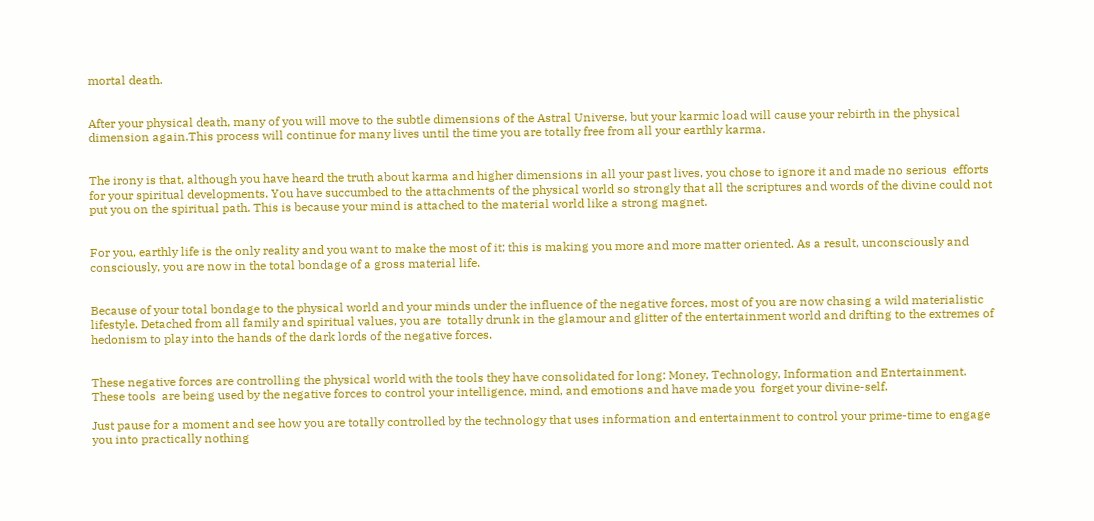mortal death.


After your physical death, many of you will move to the subtle dimensions of the Astral Universe, but your karmic load will cause your rebirth in the physical dimension again.This process will continue for many lives until the time you are totally free from all your earthly karma.


The irony is that, although you have heard the truth about karma and higher dimensions in all your past lives, you chose to ignore it and made no serious  efforts for your spiritual developments. You have succumbed to the attachments of the physical world so strongly that all the scriptures and words of the divine could not put you on the spiritual path. This is because your mind is attached to the material world like a strong magnet.


For you, earthly life is the only reality and you want to make the most of it; this is making you more and more matter oriented. As a result, unconsciously and consciously, you are now in the total bondage of a gross material life.


Because of your total bondage to the physical world and your minds under the influence of the negative forces, most of you are now chasing a wild materialistic lifestyle. Detached from all family and spiritual values, you are  totally drunk in the glamour and glitter of the entertainment world and drifting to the extremes of hedonism to play into the hands of the dark lords of the negative forces.


These negative forces are controlling the physical world with the tools they have consolidated for long: Money, Technology, Information and Entertainment. These tools  are being used by the negative forces to control your intelligence, mind, and emotions and have made you  forget your divine-self.

Just pause for a moment and see how you are totally controlled by the technology that uses information and entertainment to control your prime-time to engage you into practically nothing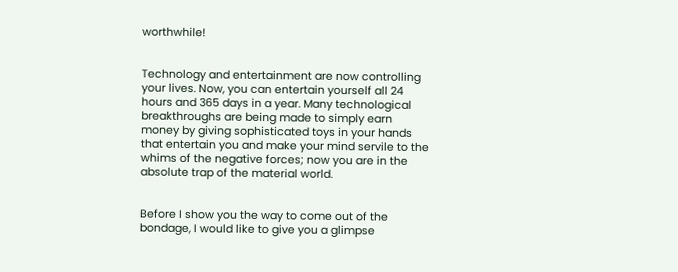worthwhile!


Technology and entertainment are now controlling your lives. Now, you can entertain yourself all 24 hours and 365 days in a year. Many technological breakthroughs are being made to simply earn money by giving sophisticated toys in your hands that entertain you and make your mind servile to the whims of the negative forces; now you are in the absolute trap of the material world.


Before I show you the way to come out of the  bondage, I would like to give you a glimpse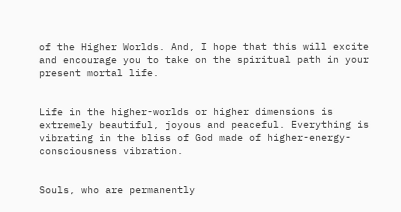of the Higher Worlds. And, I hope that this will excite and encourage you to take on the spiritual path in your present mortal life.


Life in the higher-worlds or higher dimensions is extremely beautiful, joyous and peaceful. Everything is vibrating in the bliss of God made of higher-energy-consciousness vibration.


Souls, who are permanently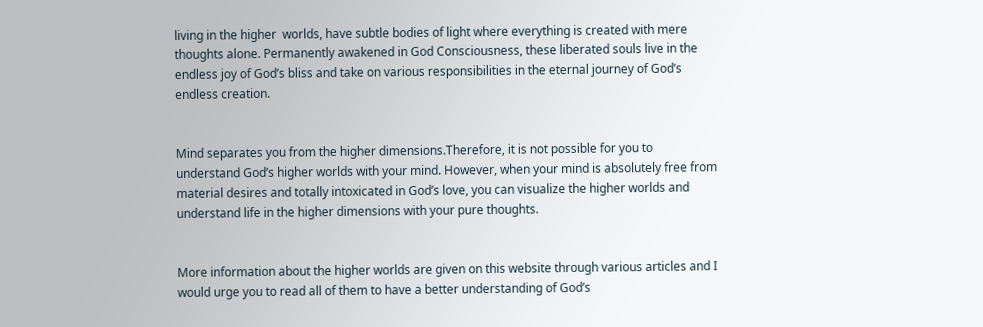living in the higher  worlds, have subtle bodies of light where everything is created with mere thoughts alone. Permanently awakened in God Consciousness, these liberated souls live in the endless joy of God’s bliss and take on various responsibilities in the eternal journey of God’s endless creation.


Mind separates you from the higher dimensions.Therefore, it is not possible for you to understand God’s higher worlds with your mind. However, when your mind is absolutely free from material desires and totally intoxicated in God’s love, you can visualize the higher worlds and understand life in the higher dimensions with your pure thoughts.


More information about the higher worlds are given on this website through various articles and I would urge you to read all of them to have a better understanding of God’s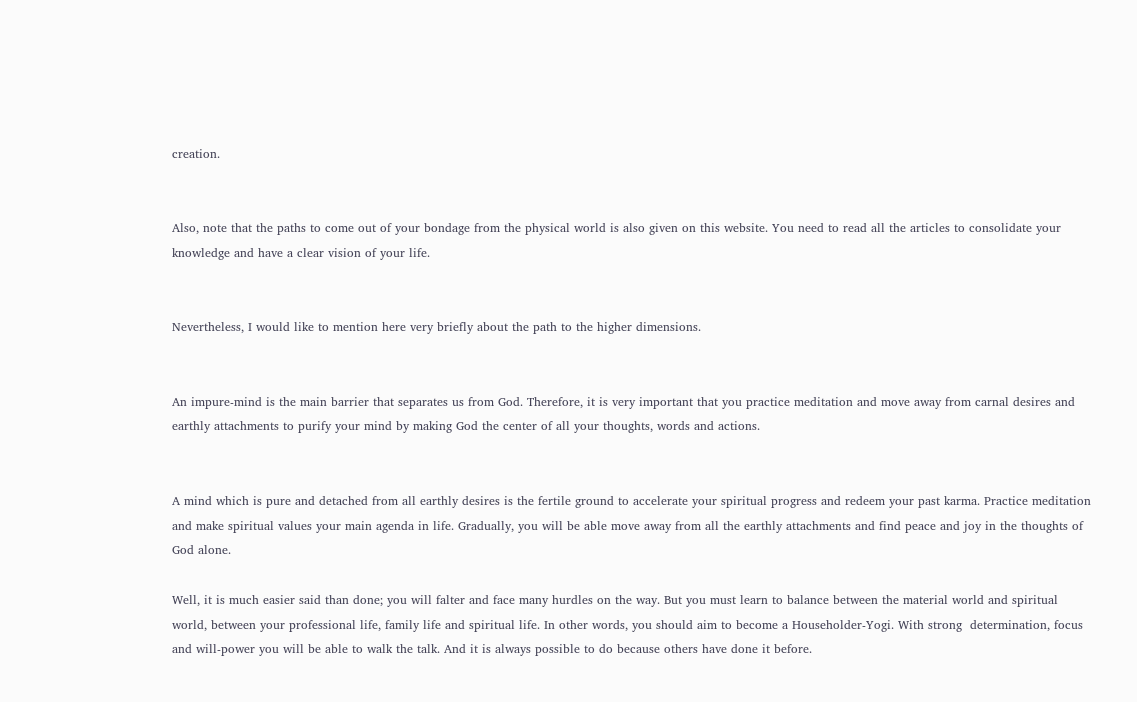creation.


Also, note that the paths to come out of your bondage from the physical world is also given on this website. You need to read all the articles to consolidate your knowledge and have a clear vision of your life.


Nevertheless, I would like to mention here very briefly about the path to the higher dimensions.


An impure-mind is the main barrier that separates us from God. Therefore, it is very important that you practice meditation and move away from carnal desires and earthly attachments to purify your mind by making God the center of all your thoughts, words and actions.


A mind which is pure and detached from all earthly desires is the fertile ground to accelerate your spiritual progress and redeem your past karma. Practice meditation and make spiritual values your main agenda in life. Gradually, you will be able move away from all the earthly attachments and find peace and joy in the thoughts of God alone.

Well, it is much easier said than done; you will falter and face many hurdles on the way. But you must learn to balance between the material world and spiritual world, between your professional life, family life and spiritual life. In other words, you should aim to become a Householder-Yogi. With strong  determination, focus and will-power you will be able to walk the talk. And it is always possible to do because others have done it before.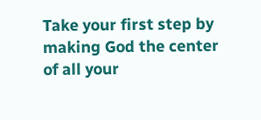Take your first step by making God the center of all your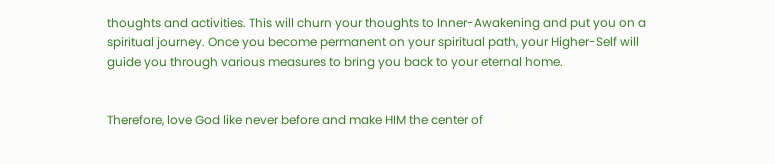thoughts and activities. This will churn your thoughts to Inner-Awakening and put you on a spiritual journey. Once you become permanent on your spiritual path, your Higher-Self will guide you through various measures to bring you back to your eternal home.


Therefore, love God like never before and make HIM the center of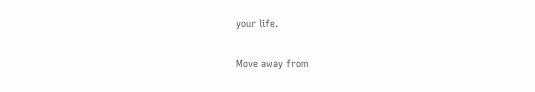your life.

Move away from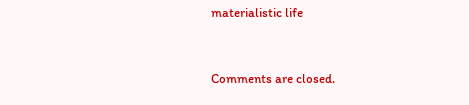materialistic life


Comments are closed.